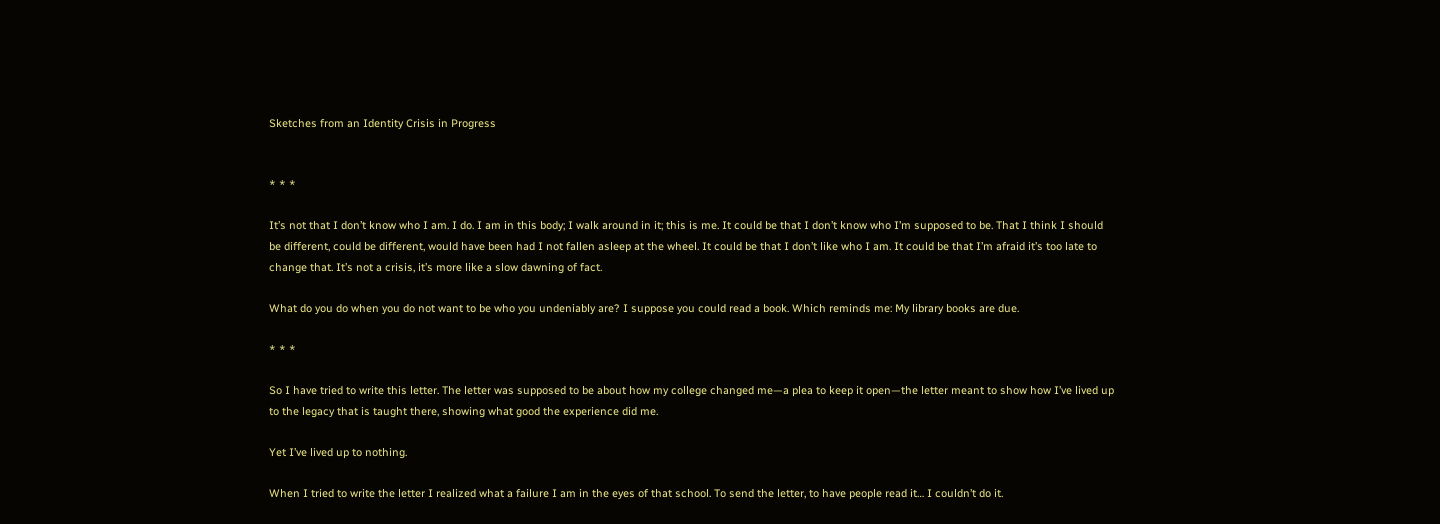Sketches from an Identity Crisis in Progress


* * *

It’s not that I don’t know who I am. I do. I am in this body; I walk around in it; this is me. It could be that I don’t know who I’m supposed to be. That I think I should be different, could be different, would have been had I not fallen asleep at the wheel. It could be that I don’t like who I am. It could be that I’m afraid it’s too late to change that. It’s not a crisis, it’s more like a slow dawning of fact.

What do you do when you do not want to be who you undeniably are? I suppose you could read a book. Which reminds me: My library books are due.

* * *

So I have tried to write this letter. The letter was supposed to be about how my college changed me—a plea to keep it open—the letter meant to show how I’ve lived up to the legacy that is taught there, showing what good the experience did me.

Yet I’ve lived up to nothing.

When I tried to write the letter I realized what a failure I am in the eyes of that school. To send the letter, to have people read it… I couldn’t do it.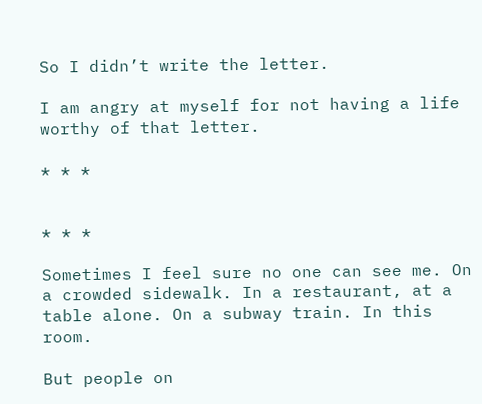So I didn’t write the letter.

I am angry at myself for not having a life worthy of that letter.

* * *


* * *

Sometimes I feel sure no one can see me. On a crowded sidewalk. In a restaurant, at a table alone. On a subway train. In this room.

But people on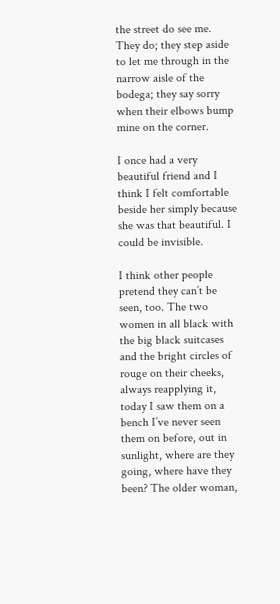the street do see me. They do; they step aside to let me through in the narrow aisle of the bodega; they say sorry when their elbows bump mine on the corner.

I once had a very beautiful friend and I think I felt comfortable beside her simply because she was that beautiful. I could be invisible.

I think other people pretend they can’t be seen, too. The two women in all black with the big black suitcases and the bright circles of rouge on their cheeks, always reapplying it, today I saw them on a bench I’ve never seen them on before, out in sunlight, where are they going, where have they been? The older woman,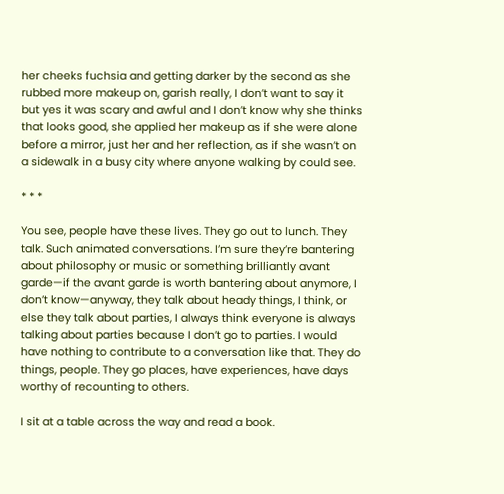her cheeks fuchsia and getting darker by the second as she rubbed more makeup on, garish really, I don’t want to say it but yes it was scary and awful and I don’t know why she thinks that looks good, she applied her makeup as if she were alone before a mirror, just her and her reflection, as if she wasn’t on a sidewalk in a busy city where anyone walking by could see.

* * *

You see, people have these lives. They go out to lunch. They talk. Such animated conversations. I’m sure they’re bantering about philosophy or music or something brilliantly avant garde—if the avant garde is worth bantering about anymore, I don’t know—anyway, they talk about heady things, I think, or else they talk about parties, I always think everyone is always talking about parties because I don’t go to parties. I would have nothing to contribute to a conversation like that. They do things, people. They go places, have experiences, have days worthy of recounting to others.

I sit at a table across the way and read a book.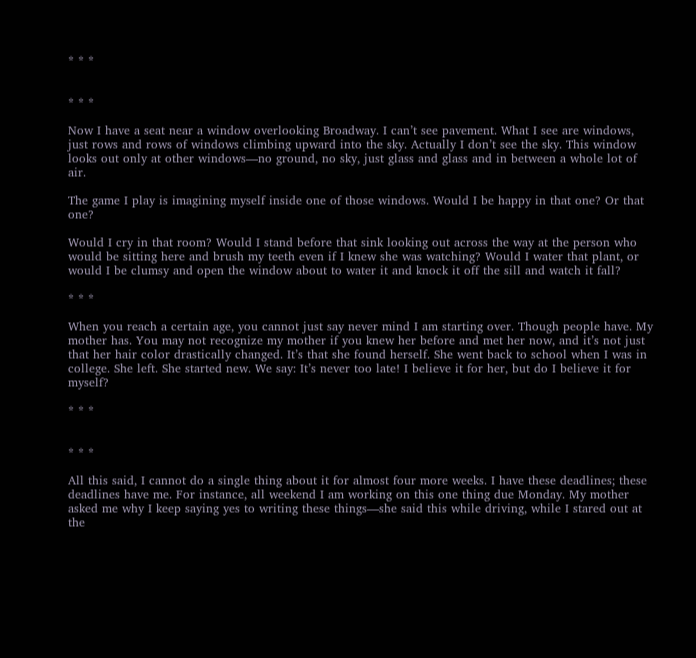* * *


* * *

Now I have a seat near a window overlooking Broadway. I can’t see pavement. What I see are windows, just rows and rows of windows climbing upward into the sky. Actually I don’t see the sky. This window looks out only at other windows—no ground, no sky, just glass and glass and in between a whole lot of air.

The game I play is imagining myself inside one of those windows. Would I be happy in that one? Or that one?

Would I cry in that room? Would I stand before that sink looking out across the way at the person who would be sitting here and brush my teeth even if I knew she was watching? Would I water that plant, or would I be clumsy and open the window about to water it and knock it off the sill and watch it fall?

* * *

When you reach a certain age, you cannot just say never mind I am starting over. Though people have. My mother has. You may not recognize my mother if you knew her before and met her now, and it’s not just that her hair color drastically changed. It’s that she found herself. She went back to school when I was in college. She left. She started new. We say: It’s never too late! I believe it for her, but do I believe it for myself?

* * *


* * *

All this said, I cannot do a single thing about it for almost four more weeks. I have these deadlines; these deadlines have me. For instance, all weekend I am working on this one thing due Monday. My mother asked me why I keep saying yes to writing these things—she said this while driving, while I stared out at the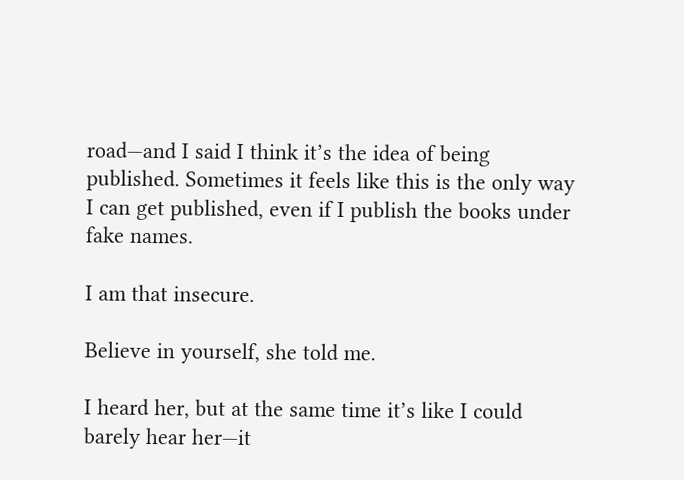road—and I said I think it’s the idea of being published. Sometimes it feels like this is the only way I can get published, even if I publish the books under fake names.

I am that insecure.

Believe in yourself, she told me.

I heard her, but at the same time it’s like I could barely hear her—it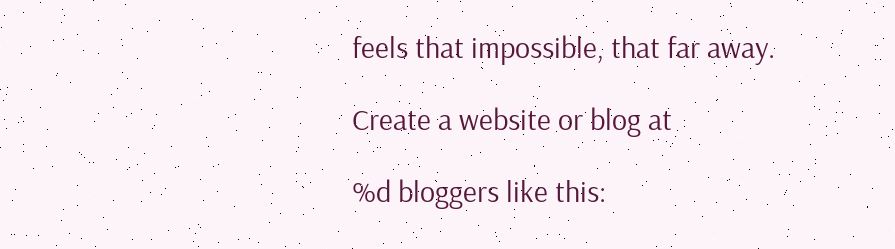feels that impossible, that far away.

Create a website or blog at

%d bloggers like this: